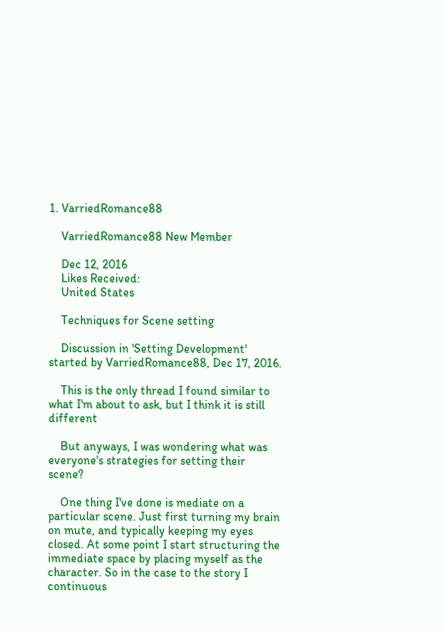1. VarriedRomance88

    VarriedRomance88 New Member

    Dec 12, 2016
    Likes Received:
    United States

    Techniques for Scene setting

    Discussion in 'Setting Development' started by VarriedRomance88, Dec 17, 2016.

    This is the only thread I found similar to what I'm about to ask, but I think it is still different

    But anyways, I was wondering what was everyone's strategies for setting their scene?

    One thing I've done is mediate on a particular scene. Just first turning my brain on mute, and typically keeping my eyes closed. At some point I start structuring the immediate space by placing myself as the character. So in the case to the story I continuous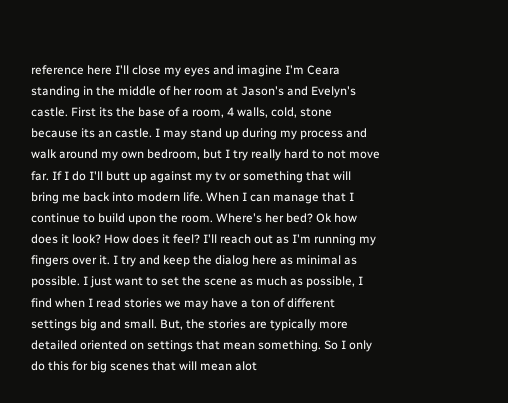reference here I'll close my eyes and imagine I'm Ceara standing in the middle of her room at Jason's and Evelyn's castle. First its the base of a room, 4 walls, cold, stone because its an castle. I may stand up during my process and walk around my own bedroom, but I try really hard to not move far. If I do I'll butt up against my tv or something that will bring me back into modern life. When I can manage that I continue to build upon the room. Where's her bed? Ok how does it look? How does it feel? I'll reach out as I'm running my fingers over it. I try and keep the dialog here as minimal as possible. I just want to set the scene as much as possible, I find when I read stories we may have a ton of different settings big and small. But, the stories are typically more detailed oriented on settings that mean something. So I only do this for big scenes that will mean alot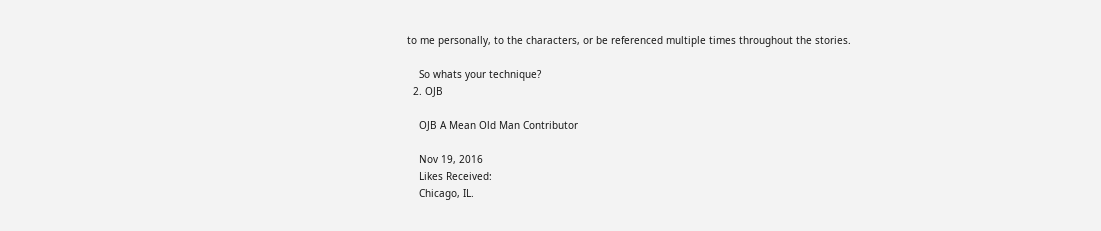to me personally, to the characters, or be referenced multiple times throughout the stories.

    So whats your technique?
  2. OJB

    OJB A Mean Old Man Contributor

    Nov 19, 2016
    Likes Received:
    Chicago, IL.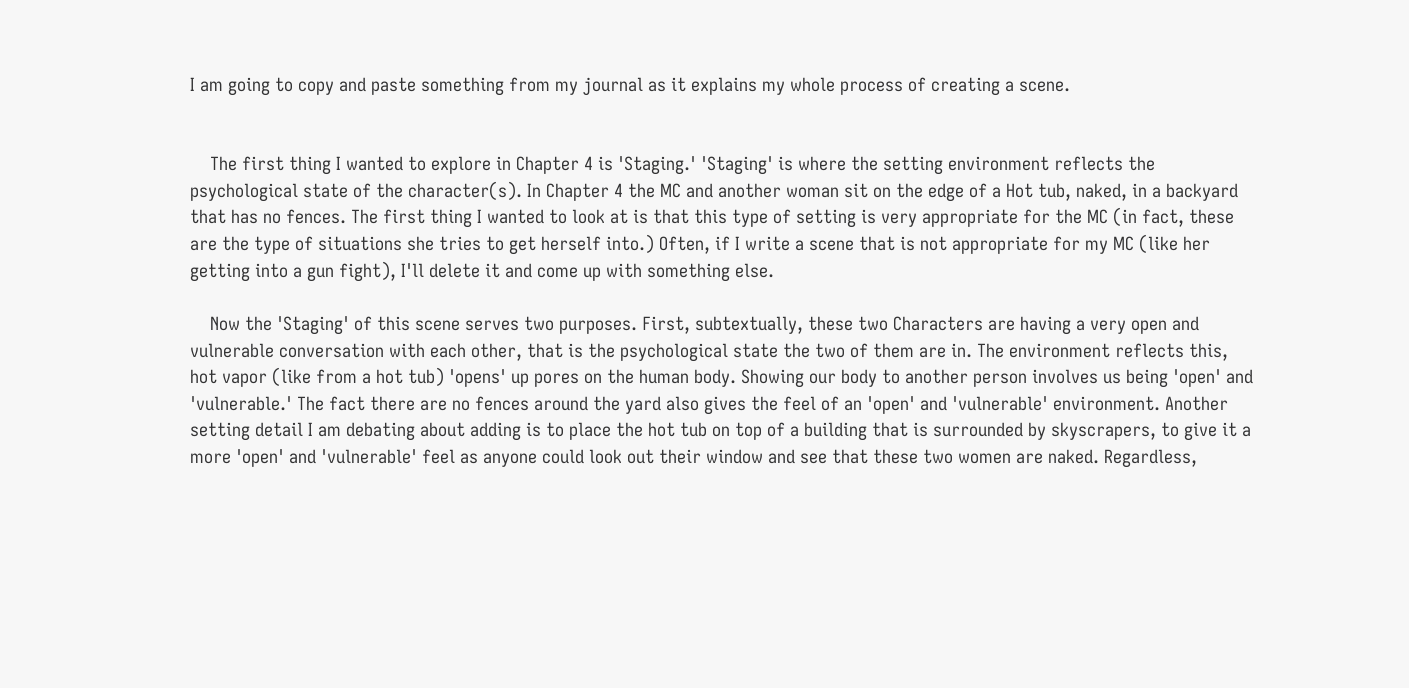I am going to copy and paste something from my journal as it explains my whole process of creating a scene.


    The first thing I wanted to explore in Chapter 4 is 'Staging.' 'Staging' is where the setting environment reflects the psychological state of the character(s). In Chapter 4 the MC and another woman sit on the edge of a Hot tub, naked, in a backyard that has no fences. The first thing I wanted to look at is that this type of setting is very appropriate for the MC (in fact, these are the type of situations she tries to get herself into.) Often, if I write a scene that is not appropriate for my MC (like her getting into a gun fight), I'll delete it and come up with something else.

    Now the 'Staging' of this scene serves two purposes. First, subtextually, these two Characters are having a very open and vulnerable conversation with each other, that is the psychological state the two of them are in. The environment reflects this, hot vapor (like from a hot tub) 'opens' up pores on the human body. Showing our body to another person involves us being 'open' and 'vulnerable.' The fact there are no fences around the yard also gives the feel of an 'open' and 'vulnerable' environment. Another setting detail I am debating about adding is to place the hot tub on top of a building that is surrounded by skyscrapers, to give it a more 'open' and 'vulnerable' feel as anyone could look out their window and see that these two women are naked. Regardless,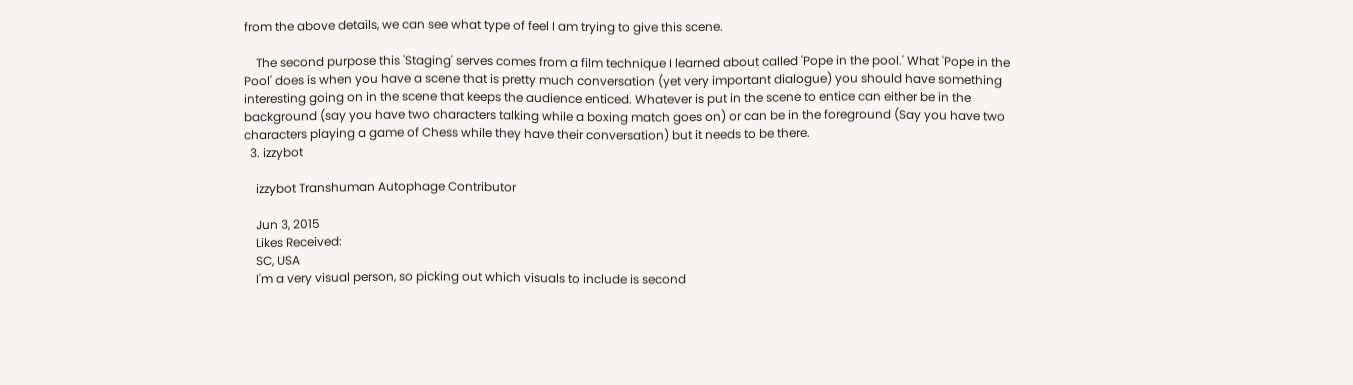from the above details, we can see what type of feel I am trying to give this scene.

    The second purpose this 'Staging' serves comes from a film technique I learned about called 'Pope in the pool.' What 'Pope in the Pool' does is when you have a scene that is pretty much conversation (yet very important dialogue) you should have something interesting going on in the scene that keeps the audience enticed. Whatever is put in the scene to entice can either be in the background (say you have two characters talking while a boxing match goes on) or can be in the foreground (Say you have two characters playing a game of Chess while they have their conversation) but it needs to be there.
  3. izzybot

    izzybot Transhuman Autophage Contributor

    Jun 3, 2015
    Likes Received:
    SC, USA
    I'm a very visual person, so picking out which visuals to include is second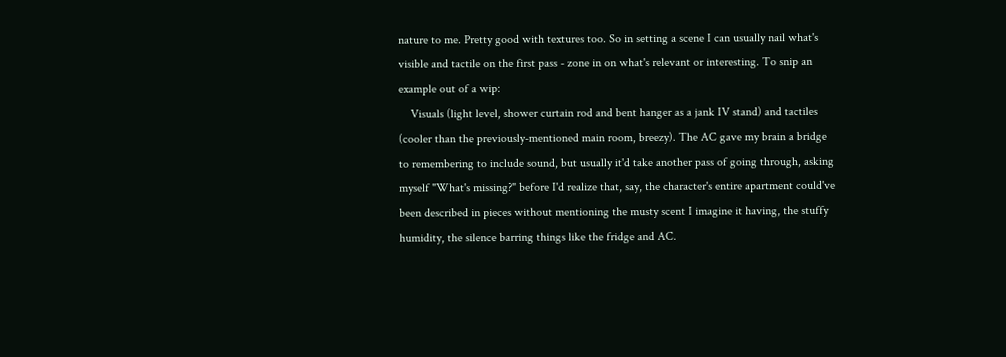nature to me. Pretty good with textures too. So in setting a scene I can usually nail what's visible and tactile on the first pass - zone in on what's relevant or interesting. To snip an example out of a wip:
    Visuals (light level, shower curtain rod and bent hanger as a jank IV stand) and tactiles (cooler than the previously-mentioned main room, breezy). The AC gave my brain a bridge to remembering to include sound, but usually it'd take another pass of going through, asking myself "What's missing?" before I'd realize that, say, the character's entire apartment could've been described in pieces without mentioning the musty scent I imagine it having, the stuffy humidity, the silence barring things like the fridge and AC.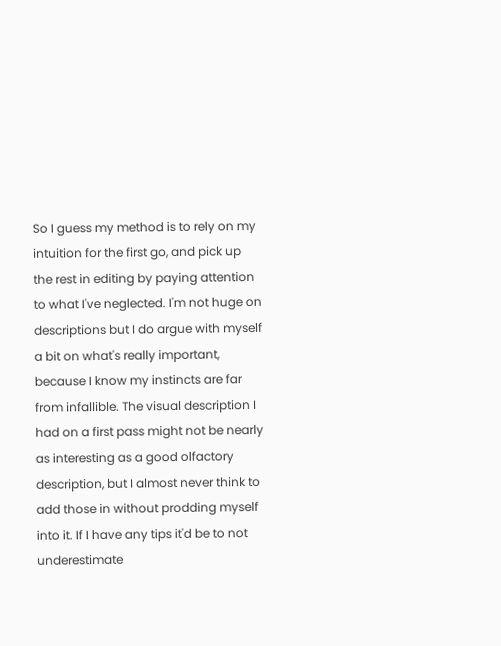So I guess my method is to rely on my intuition for the first go, and pick up the rest in editing by paying attention to what I've neglected. I'm not huge on descriptions but I do argue with myself a bit on what's really important, because I know my instincts are far from infallible. The visual description I had on a first pass might not be nearly as interesting as a good olfactory description, but I almost never think to add those in without prodding myself into it. If I have any tips it'd be to not underestimate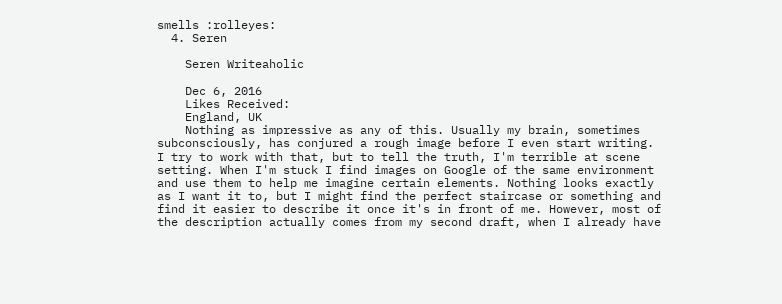smells :rolleyes:
  4. Seren

    Seren Writeaholic

    Dec 6, 2016
    Likes Received:
    England, UK
    Nothing as impressive as any of this. Usually my brain, sometimes subconsciously, has conjured a rough image before I even start writing. I try to work with that, but to tell the truth, I'm terrible at scene setting. When I'm stuck I find images on Google of the same environment and use them to help me imagine certain elements. Nothing looks exactly as I want it to, but I might find the perfect staircase or something and find it easier to describe it once it's in front of me. However, most of the description actually comes from my second draft, when I already have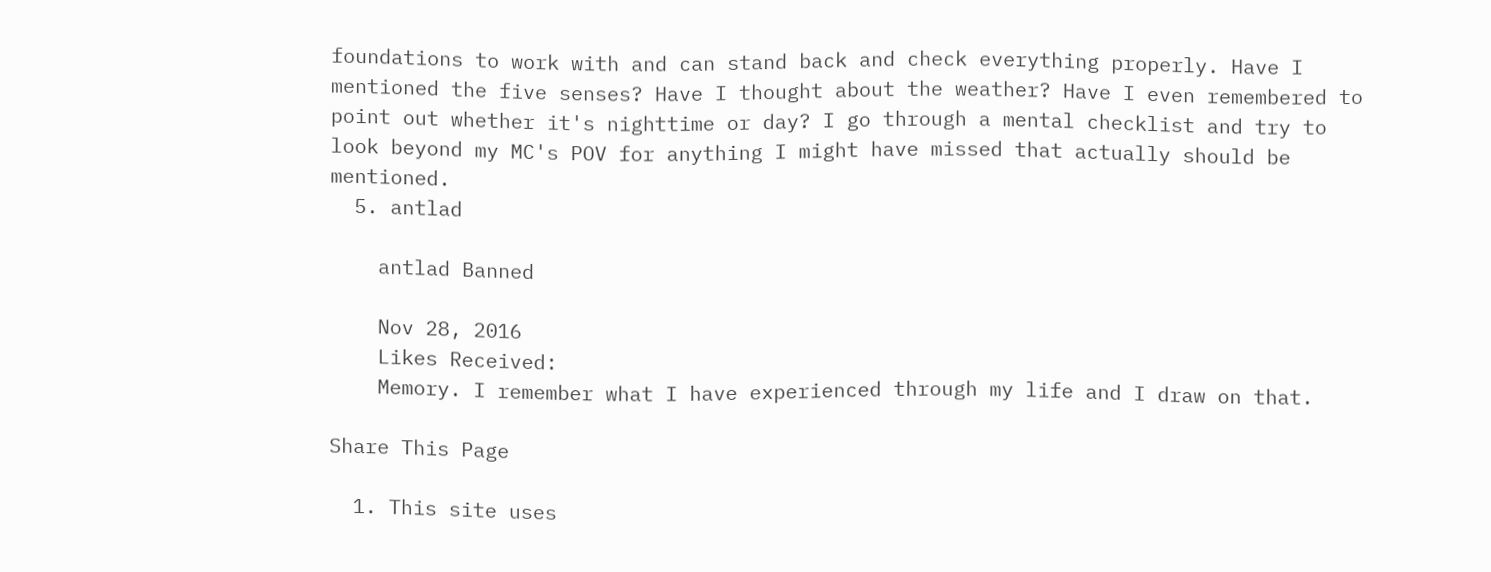foundations to work with and can stand back and check everything properly. Have I mentioned the five senses? Have I thought about the weather? Have I even remembered to point out whether it's nighttime or day? I go through a mental checklist and try to look beyond my MC's POV for anything I might have missed that actually should be mentioned.
  5. antlad

    antlad Banned

    Nov 28, 2016
    Likes Received:
    Memory. I remember what I have experienced through my life and I draw on that.

Share This Page

  1. This site uses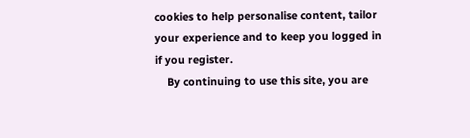cookies to help personalise content, tailor your experience and to keep you logged in if you register.
    By continuing to use this site, you are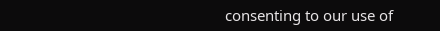consenting to our use of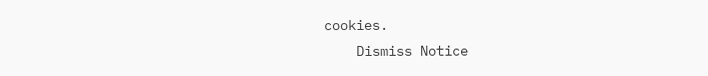cookies.
    Dismiss Notice